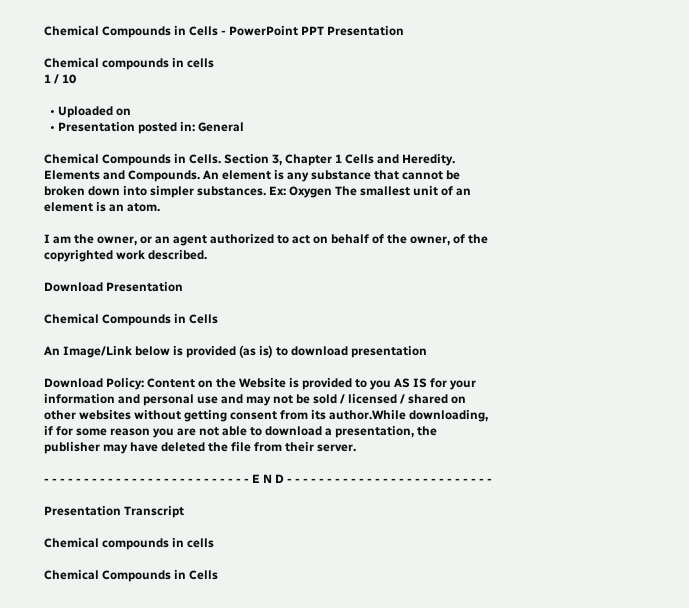Chemical Compounds in Cells - PowerPoint PPT Presentation

Chemical compounds in cells
1 / 10

  • Uploaded on
  • Presentation posted in: General

Chemical Compounds in Cells. Section 3, Chapter 1 Cells and Heredity. Elements and Compounds. An element is any substance that cannot be broken down into simpler substances. Ex: Oxygen The smallest unit of an element is an atom.

I am the owner, or an agent authorized to act on behalf of the owner, of the copyrighted work described.

Download Presentation

Chemical Compounds in Cells

An Image/Link below is provided (as is) to download presentation

Download Policy: Content on the Website is provided to you AS IS for your information and personal use and may not be sold / licensed / shared on other websites without getting consent from its author.While downloading, if for some reason you are not able to download a presentation, the publisher may have deleted the file from their server.

- - - - - - - - - - - - - - - - - - - - - - - - - - E N D - - - - - - - - - - - - - - - - - - - - - - - - - -

Presentation Transcript

Chemical compounds in cells

Chemical Compounds in Cells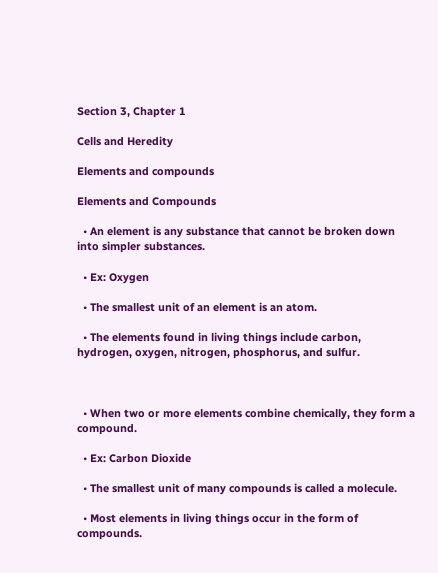Section 3, Chapter 1

Cells and Heredity

Elements and compounds

Elements and Compounds

  • An element is any substance that cannot be broken down into simpler substances.

  • Ex: Oxygen

  • The smallest unit of an element is an atom.

  • The elements found in living things include carbon, hydrogen, oxygen, nitrogen, phosphorus, and sulfur.



  • When two or more elements combine chemically, they form a compound.

  • Ex: Carbon Dioxide

  • The smallest unit of many compounds is called a molecule.

  • Most elements in living things occur in the form of compounds.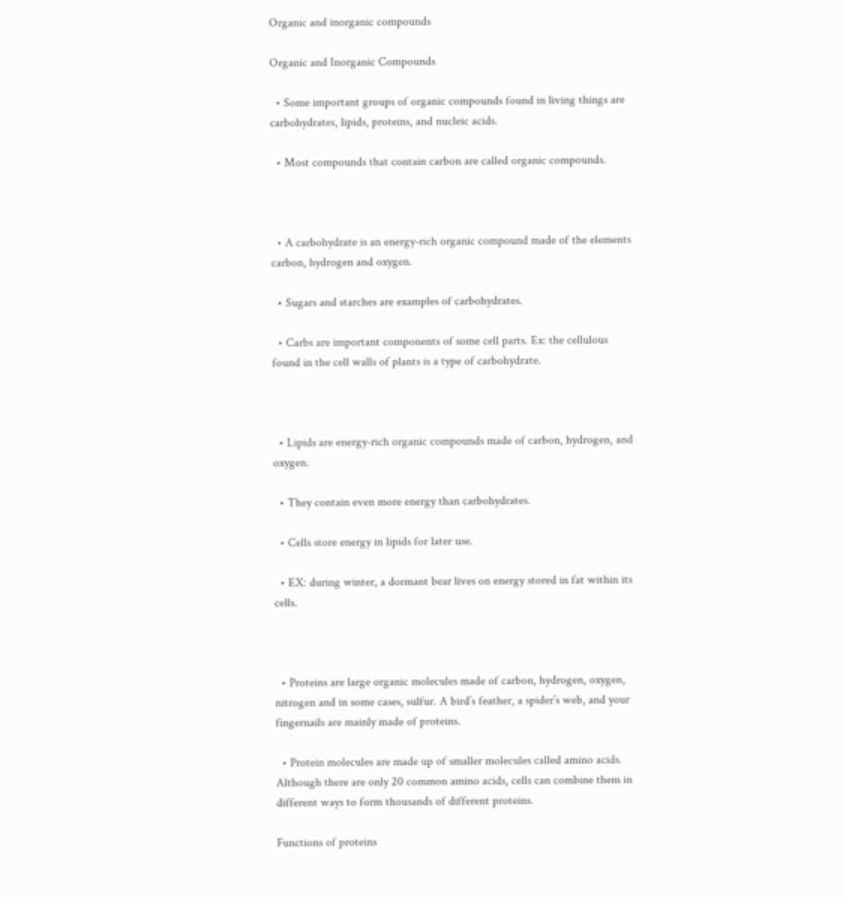Organic and inorganic compounds

Organic and Inorganic Compounds

  • Some important groups of organic compounds found in living things are carbohydrates, lipids, proteins, and nucleic acids.

  • Most compounds that contain carbon are called organic compounds.



  • A carbohydrate is an energy-rich organic compound made of the elements carbon, hydrogen and oxygen.

  • Sugars and starches are examples of carbohydrates.

  • Carbs are important components of some cell parts. Ex: the cellulous found in the cell walls of plants is a type of carbohydrate.



  • Lipids are energy-rich organic compounds made of carbon, hydrogen, and oxygen.

  • They contain even more energy than carbohydrates.

  • Cells store energy in lipids for later use.

  • EX: during winter, a dormant bear lives on energy stored in fat within its cells.



  • Proteins are large organic molecules made of carbon, hydrogen, oxygen, nitrogen and in some cases, sulfur. A bird’s feather, a spider’s web, and your fingernails are mainly made of proteins.

  • Protein molecules are made up of smaller molecules called amino acids. Although there are only 20 common amino acids, cells can combine them in different ways to form thousands of different proteins.

Functions of proteins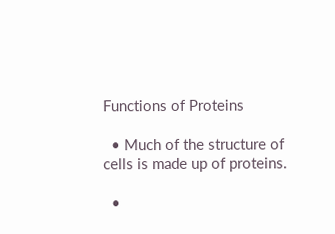Functions of Proteins

  • Much of the structure of cells is made up of proteins.

  •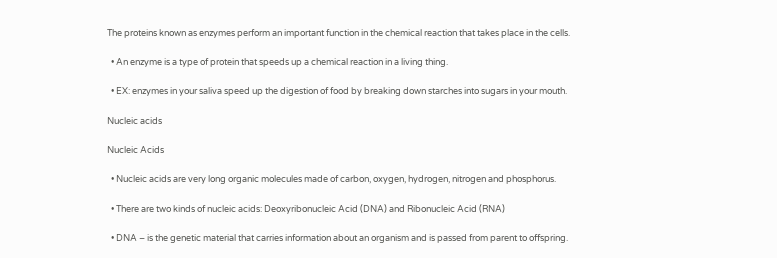The proteins known as enzymes perform an important function in the chemical reaction that takes place in the cells.

  • An enzyme is a type of protein that speeds up a chemical reaction in a living thing.

  • EX: enzymes in your saliva speed up the digestion of food by breaking down starches into sugars in your mouth.

Nucleic acids

Nucleic Acids

  • Nucleic acids are very long organic molecules made of carbon, oxygen, hydrogen, nitrogen and phosphorus.

  • There are two kinds of nucleic acids: Deoxyribonucleic Acid (DNA) and Ribonucleic Acid (RNA)

  • DNA – is the genetic material that carries information about an organism and is passed from parent to offspring.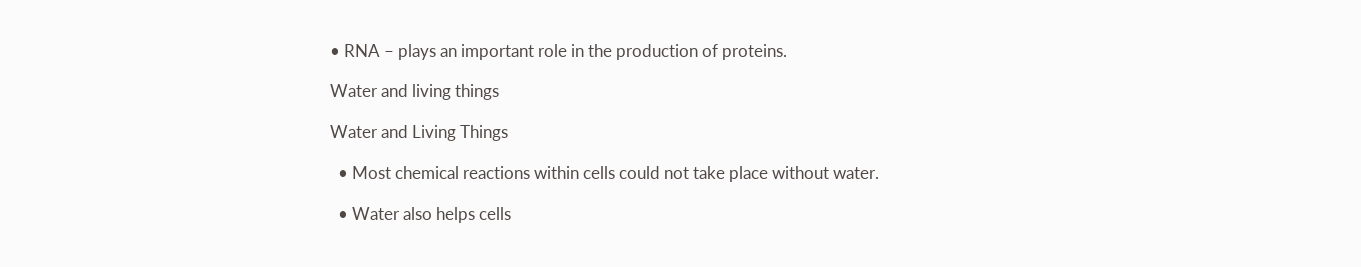• RNA – plays an important role in the production of proteins.

Water and living things

Water and Living Things

  • Most chemical reactions within cells could not take place without water.

  • Water also helps cells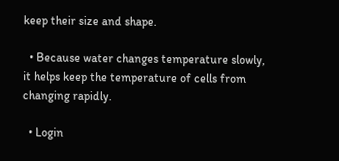keep their size and shape.

  • Because water changes temperature slowly, it helps keep the temperature of cells from changing rapidly.

  • Login